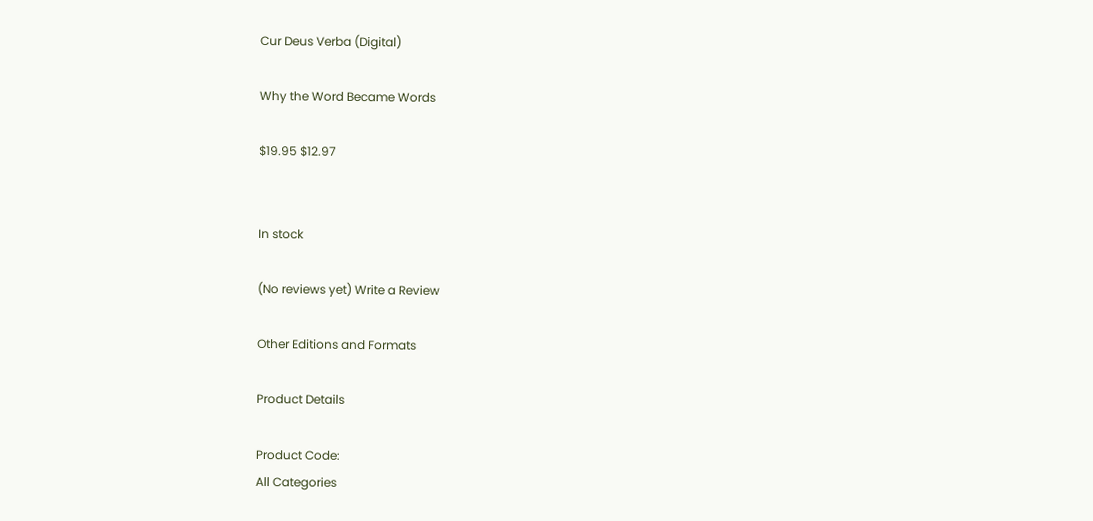Cur Deus Verba (Digital)

Why the Word Became Words

$19.95 $12.97


In stock

(No reviews yet) Write a Review

Other Editions and Formats

Product Details

Product Code:
All Categories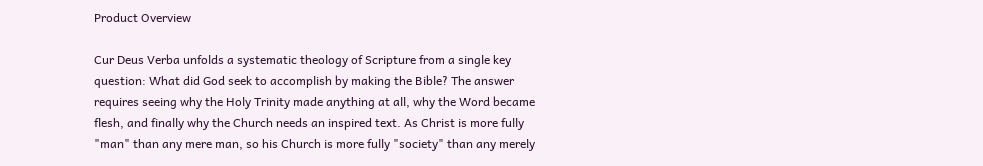Product Overview

Cur Deus Verba unfolds a systematic theology of Scripture from a single key question: What did God seek to accomplish by making the Bible? The answer requires seeing why the Holy Trinity made anything at all, why the Word became flesh, and finally why the Church needs an inspired text. As Christ is more fully "man" than any mere man, so his Church is more fully "society" than any merely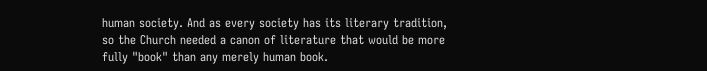human society. And as every society has its literary tradition, so the Church needed a canon of literature that would be more fully "book" than any merely human book.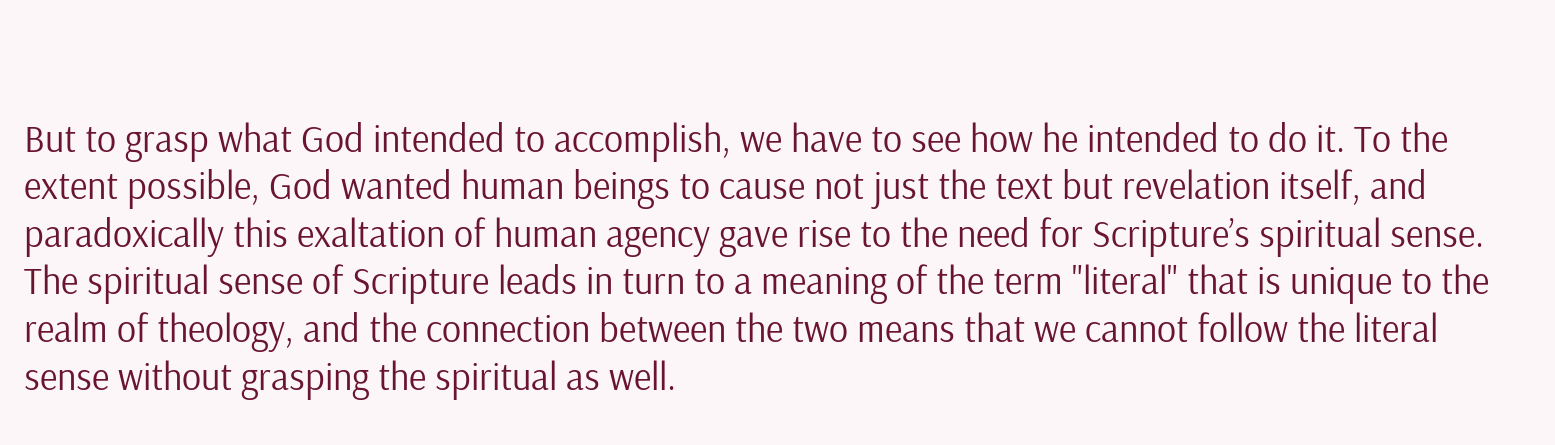But to grasp what God intended to accomplish, we have to see how he intended to do it. To the extent possible, God wanted human beings to cause not just the text but revelation itself, and paradoxically this exaltation of human agency gave rise to the need for Scripture’s spiritual sense. The spiritual sense of Scripture leads in turn to a meaning of the term "literal" that is unique to the realm of theology, and the connection between the two means that we cannot follow the literal sense without grasping the spiritual as well.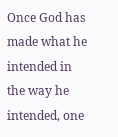Once God has made what he intended in the way he intended, one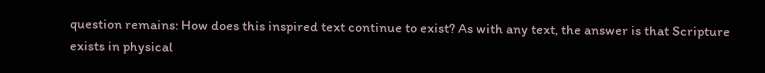question remains: How does this inspired text continue to exist? As with any text, the answer is that Scripture exists in physical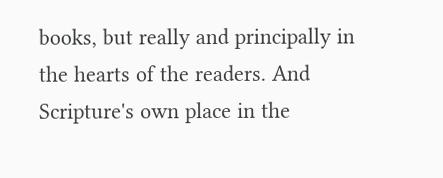books, but really and principally in the hearts of the readers. And Scripture's own place in the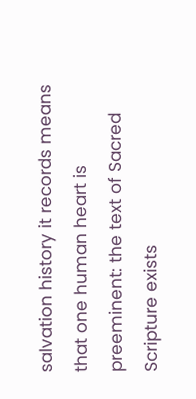salvation history it records means that one human heart is preeminent: the text of Sacred Scripture exists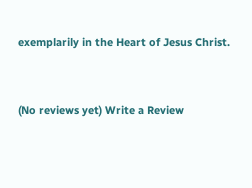exemplarily in the Heart of Jesus Christ.


(No reviews yet) Write a Review